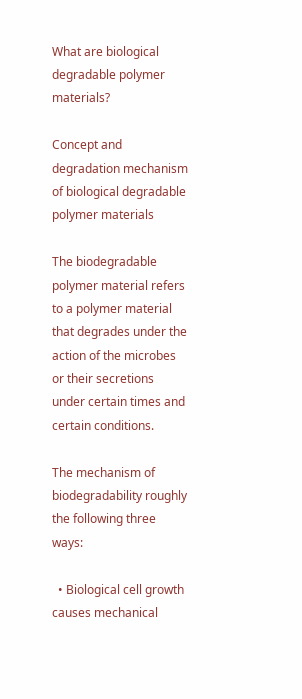What are biological degradable polymer materials?

Concept and degradation mechanism of biological degradable polymer materials

The biodegradable polymer material refers to a polymer material that degrades under the action of the microbes or their secretions under certain times and certain conditions.

The mechanism of biodegradability roughly the following three ways:

  • Biological cell growth causes mechanical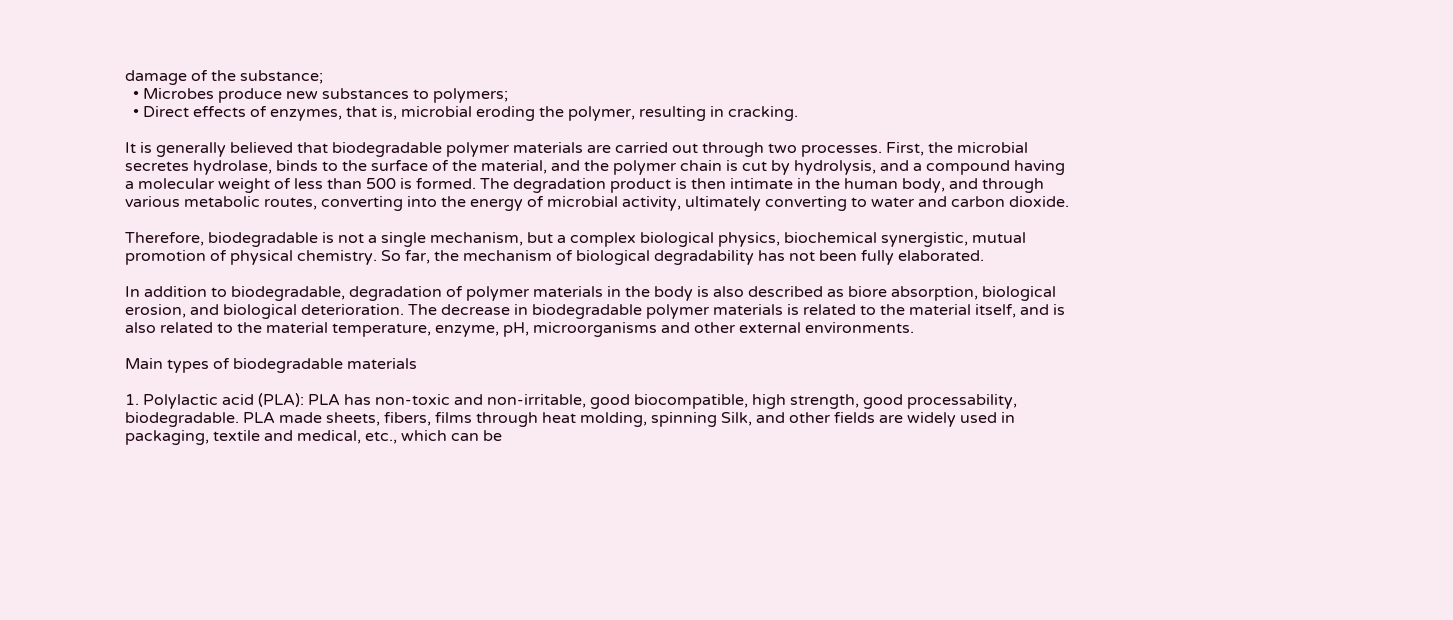damage of the substance;
  • Microbes produce new substances to polymers;
  • Direct effects of enzymes, that is, microbial eroding the polymer, resulting in cracking.

It is generally believed that biodegradable polymer materials are carried out through two processes. First, the microbial secretes hydrolase, binds to the surface of the material, and the polymer chain is cut by hydrolysis, and a compound having a molecular weight of less than 500 is formed. The degradation product is then intimate in the human body, and through various metabolic routes, converting into the energy of microbial activity, ultimately converting to water and carbon dioxide.

Therefore, biodegradable is not a single mechanism, but a complex biological physics, biochemical synergistic, mutual promotion of physical chemistry. So far, the mechanism of biological degradability has not been fully elaborated.

In addition to biodegradable, degradation of polymer materials in the body is also described as biore absorption, biological erosion, and biological deterioration. The decrease in biodegradable polymer materials is related to the material itself, and is also related to the material temperature, enzyme, pH, microorganisms and other external environments.

Main types of biodegradable materials

1. Polylactic acid (PLA): PLA has non-toxic and non-irritable, good biocompatible, high strength, good processability, biodegradable. PLA made sheets, fibers, films through heat molding, spinning Silk, and other fields are widely used in packaging, textile and medical, etc., which can be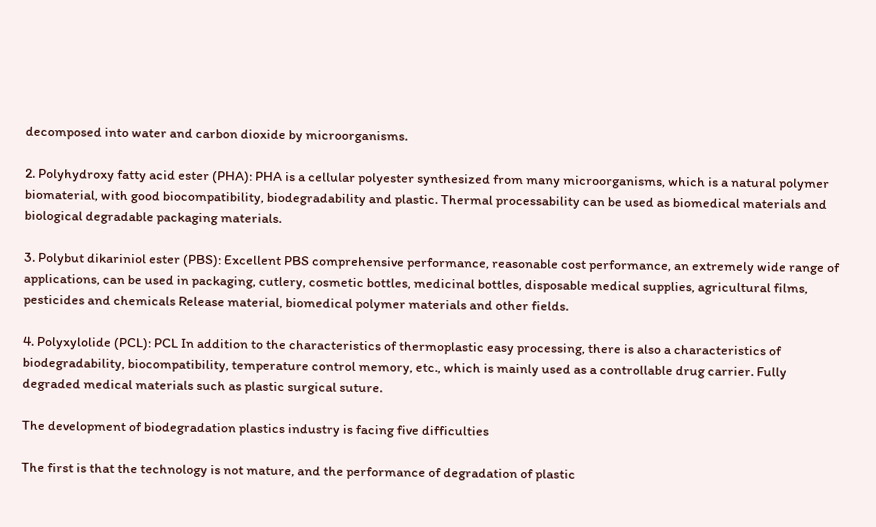decomposed into water and carbon dioxide by microorganisms.

2. Polyhydroxy fatty acid ester (PHA): PHA is a cellular polyester synthesized from many microorganisms, which is a natural polymer biomaterial, with good biocompatibility, biodegradability and plastic. Thermal processability can be used as biomedical materials and biological degradable packaging materials.

3. Polybut dikariniol ester (PBS): Excellent PBS comprehensive performance, reasonable cost performance, an extremely wide range of applications, can be used in packaging, cutlery, cosmetic bottles, medicinal bottles, disposable medical supplies, agricultural films, pesticides and chemicals Release material, biomedical polymer materials and other fields.

4. Polyxylolide (PCL): PCL In addition to the characteristics of thermoplastic easy processing, there is also a characteristics of biodegradability, biocompatibility, temperature control memory, etc., which is mainly used as a controllable drug carrier. Fully degraded medical materials such as plastic surgical suture.

The development of biodegradation plastics industry is facing five difficulties

The first is that the technology is not mature, and the performance of degradation of plastic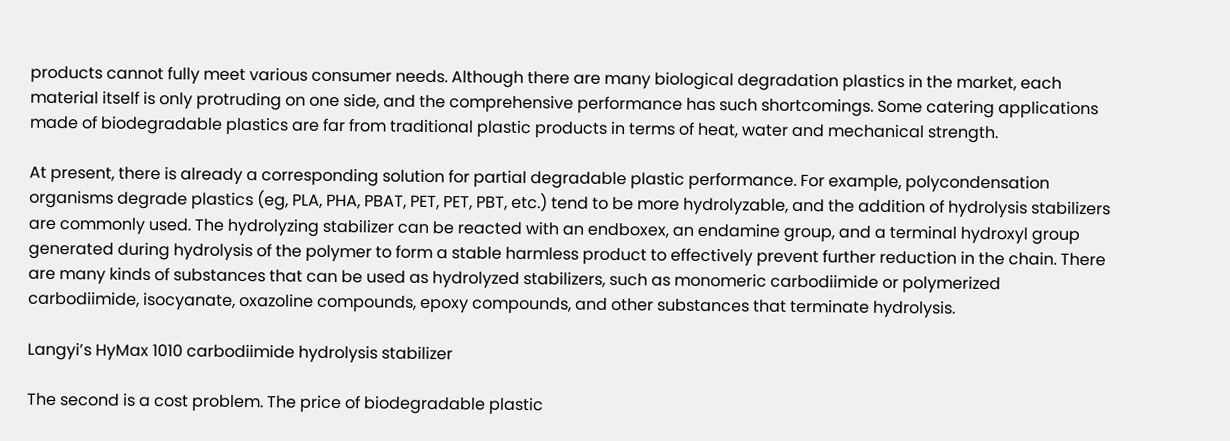products cannot fully meet various consumer needs. Although there are many biological degradation plastics in the market, each material itself is only protruding on one side, and the comprehensive performance has such shortcomings. Some catering applications made of biodegradable plastics are far from traditional plastic products in terms of heat, water and mechanical strength.

At present, there is already a corresponding solution for partial degradable plastic performance. For example, polycondensation organisms degrade plastics (eg, PLA, PHA, PBAT, PET, PET, PBT, etc.) tend to be more hydrolyzable, and the addition of hydrolysis stabilizers are commonly used. The hydrolyzing stabilizer can be reacted with an endboxex, an endamine group, and a terminal hydroxyl group generated during hydrolysis of the polymer to form a stable harmless product to effectively prevent further reduction in the chain. There are many kinds of substances that can be used as hydrolyzed stabilizers, such as monomeric carbodiimide or polymerized carbodiimide, isocyanate, oxazoline compounds, epoxy compounds, and other substances that terminate hydrolysis.

Langyi’s HyMax 1010 carbodiimide hydrolysis stabilizer

The second is a cost problem. The price of biodegradable plastic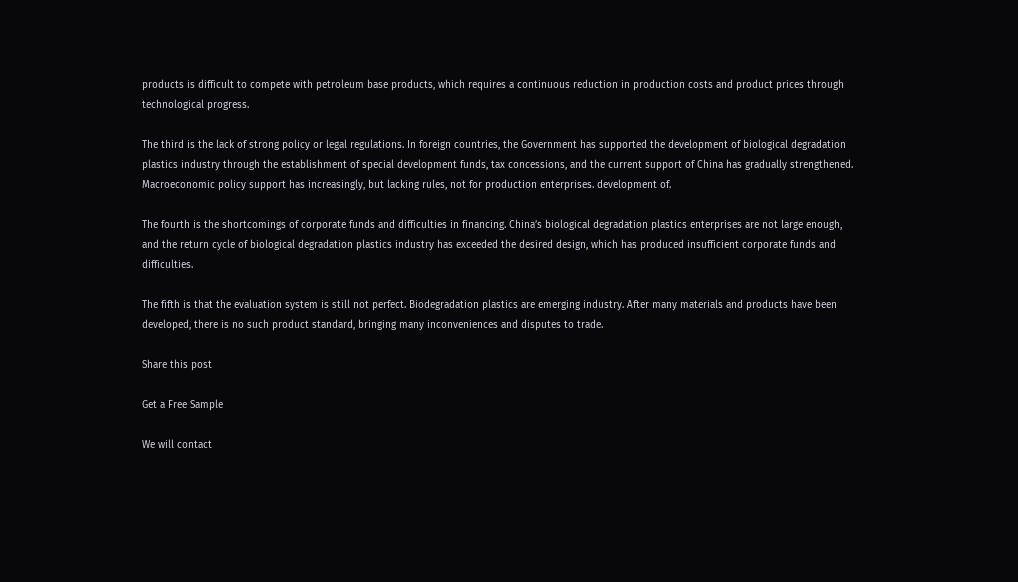products is difficult to compete with petroleum base products, which requires a continuous reduction in production costs and product prices through technological progress.

The third is the lack of strong policy or legal regulations. In foreign countries, the Government has supported the development of biological degradation plastics industry through the establishment of special development funds, tax concessions, and the current support of China has gradually strengthened. Macroeconomic policy support has increasingly, but lacking rules, not for production enterprises. development of.

The fourth is the shortcomings of corporate funds and difficulties in financing. China’s biological degradation plastics enterprises are not large enough, and the return cycle of biological degradation plastics industry has exceeded the desired design, which has produced insufficient corporate funds and difficulties.

The fifth is that the evaluation system is still not perfect. Biodegradation plastics are emerging industry. After many materials and products have been developed, there is no such product standard, bringing many inconveniences and disputes to trade.

Share this post

Get a Free Sample

We will contact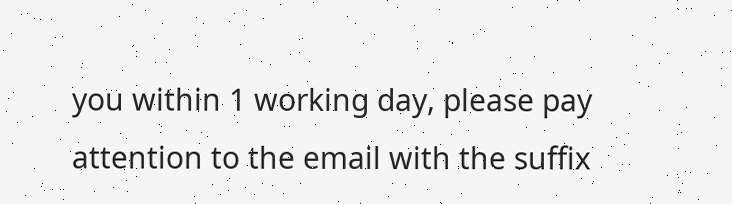you within 1 working day, please pay attention to the email with the suffix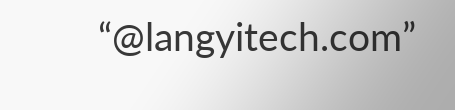“@langyitech.com”